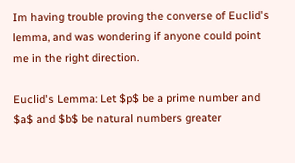Im having trouble proving the converse of Euclid's lemma, and was wondering if anyone could point me in the right direction.

Euclid's Lemma: Let $p$ be a prime number and $a$ and $b$ be natural numbers greater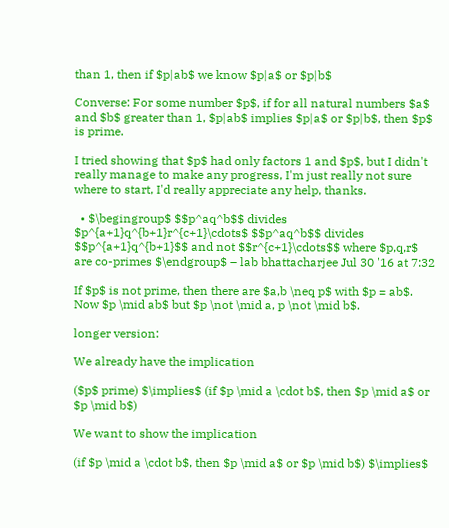than 1, then if $p|ab$ we know $p|a$ or $p|b$

Converse: For some number $p$, if for all natural numbers $a$ and $b$ greater than 1, $p|ab$ implies $p|a$ or $p|b$, then $p$ is prime.

I tried showing that $p$ had only factors 1 and $p$, but I didn't really manage to make any progress, I'm just really not sure where to start, I'd really appreciate any help, thanks.

  • $\begingroup$ $$p^aq^b$$ divides $p^{a+1}q^{b+1}r^{c+1}\cdots$ $$p^aq^b$$ divides $$p^{a+1}q^{b+1}$$ and not $$r^{c+1}\cdots$$ where $p,q,r$ are co-primes $\endgroup$ – lab bhattacharjee Jul 30 '16 at 7:32

If $p$ is not prime, then there are $a,b \neq p$ with $p = ab$. Now $p \mid ab$ but $p \not \mid a, p \not \mid b$.

longer version:

We already have the implication

($p$ prime) $\implies$ (if $p \mid a \cdot b$, then $p \mid a$ or $p \mid b$)

We want to show the implication

(if $p \mid a \cdot b$, then $p \mid a$ or $p \mid b$) $\implies$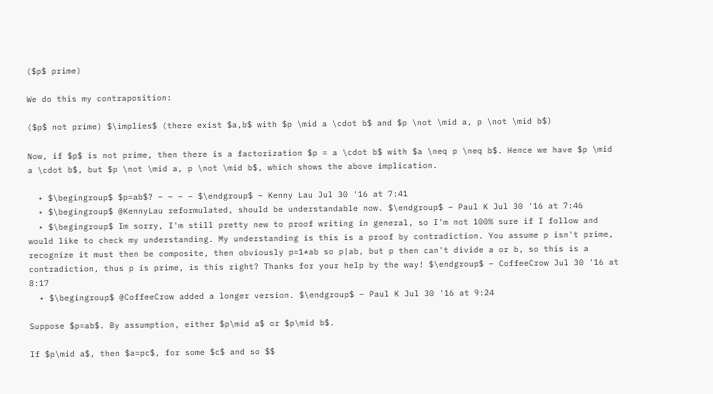($p$ prime)

We do this my contraposition:

($p$ not prime) $\implies$ (there exist $a,b$ with $p \mid a \cdot b$ and $p \not \mid a, p \not \mid b$)

Now, if $p$ is not prime, then there is a factorization $p = a \cdot b$ with $a \neq p \neq b$. Hence we have $p \mid a \cdot b$, but $p \not \mid a, p \not \mid b$, which shows the above implication.

  • $\begingroup$ $p=ab$? – – – – $\endgroup$ – Kenny Lau Jul 30 '16 at 7:41
  • $\begingroup$ @KennyLau reformulated, should be understandable now. $\endgroup$ – Paul K Jul 30 '16 at 7:46
  • $\begingroup$ Im sorry, I'm still pretty new to proof writing in general, so I'm not 100% sure if I follow and would like to check my understanding. My understanding is this is a proof by contradiction. You assume p isn't prime, recognize it must then be composite, then obviously p=1*ab so p|ab, but p then can't divide a or b, so this is a contradiction, thus p is prime, is this right? Thanks for your help by the way! $\endgroup$ – CoffeeCrow Jul 30 '16 at 8:17
  • $\begingroup$ @CoffeeCrow added a longer version. $\endgroup$ – Paul K Jul 30 '16 at 9:24

Suppose $p=ab$. By assumption, either $p\mid a$ or $p\mid b$.

If $p\mid a$, then $a=pc$, for some $c$ and so $$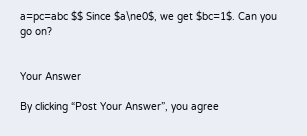a=pc=abc $$ Since $a\ne0$, we get $bc=1$. Can you go on?


Your Answer

By clicking “Post Your Answer”, you agree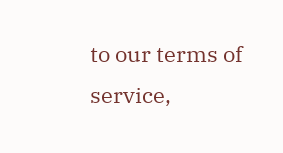to our terms of service,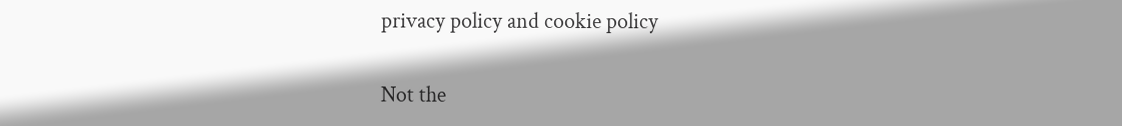privacy policy and cookie policy

Not the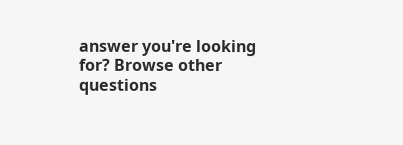answer you're looking for? Browse other questions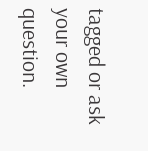tagged or ask your own question.